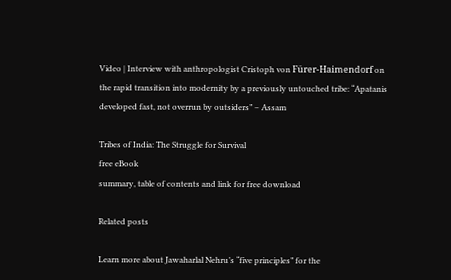Video | Interview with anthropologist Cristoph von Fürer-Haimendorf on the rapid transition into modernity by a previously untouched tribe: “Apatanis developed fast, not overrun by outsiders” – Assam

Tribes of India: The Struggle for Survival
free eBook
summary, table of contents and link for free download

Related posts

Learn more about Jawaharlal Nehru’s “five principles” for the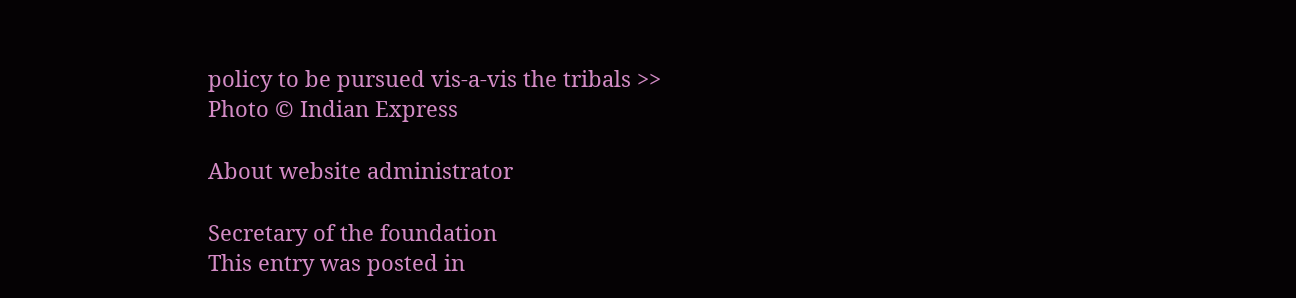policy to be pursued vis-a-vis the tribals >>
Photo © Indian Express

About website administrator

Secretary of the foundation
This entry was posted in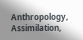Anthropology, Assimilation,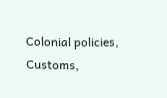Colonial policies, Customs,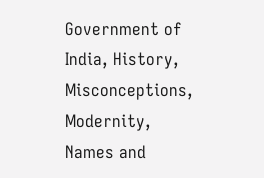Government of India, History, Misconceptions, Modernity, Names and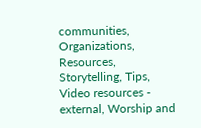communities, Organizations, Resources, Storytelling, Tips, Video resources - external, Worship and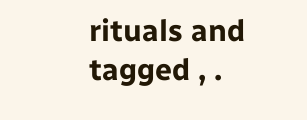rituals and tagged , .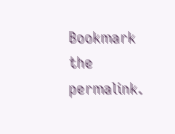Bookmark the permalink.